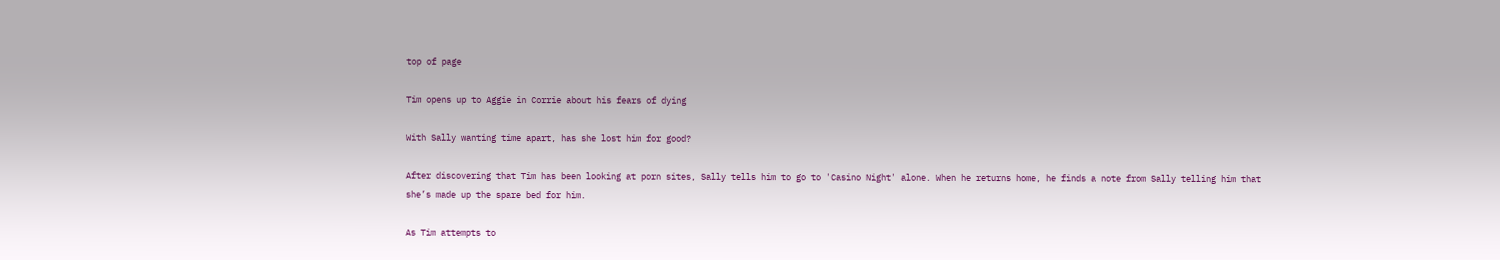top of page

Tim opens up to Aggie in Corrie about his fears of dying

With Sally wanting time apart, has she lost him for good?

After discovering that Tim has been looking at porn sites, Sally tells him to go to 'Casino Night' alone. When he returns home, he finds a note from Sally telling him that she’s made up the spare bed for him.

As Tim attempts to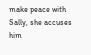make peace with Sally, she accuses him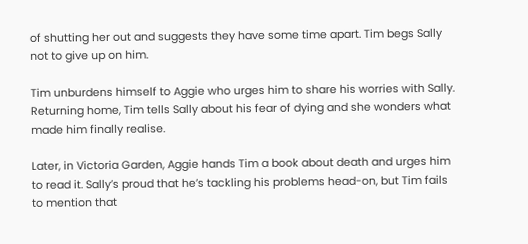of shutting her out and suggests they have some time apart. Tim begs Sally not to give up on him.

Tim unburdens himself to Aggie who urges him to share his worries with Sally. Returning home, Tim tells Sally about his fear of dying and she wonders what made him finally realise.

Later, in Victoria Garden, Aggie hands Tim a book about death and urges him to read it. Sally’s proud that he’s tackling his problems head-on, but Tim fails to mention that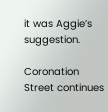it was Aggie’s suggestion.

Coronation Street continues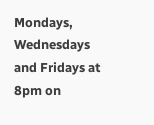Mondays, Wednesdays and Fridays at 8pm on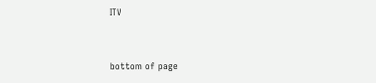ITV


bottom of page